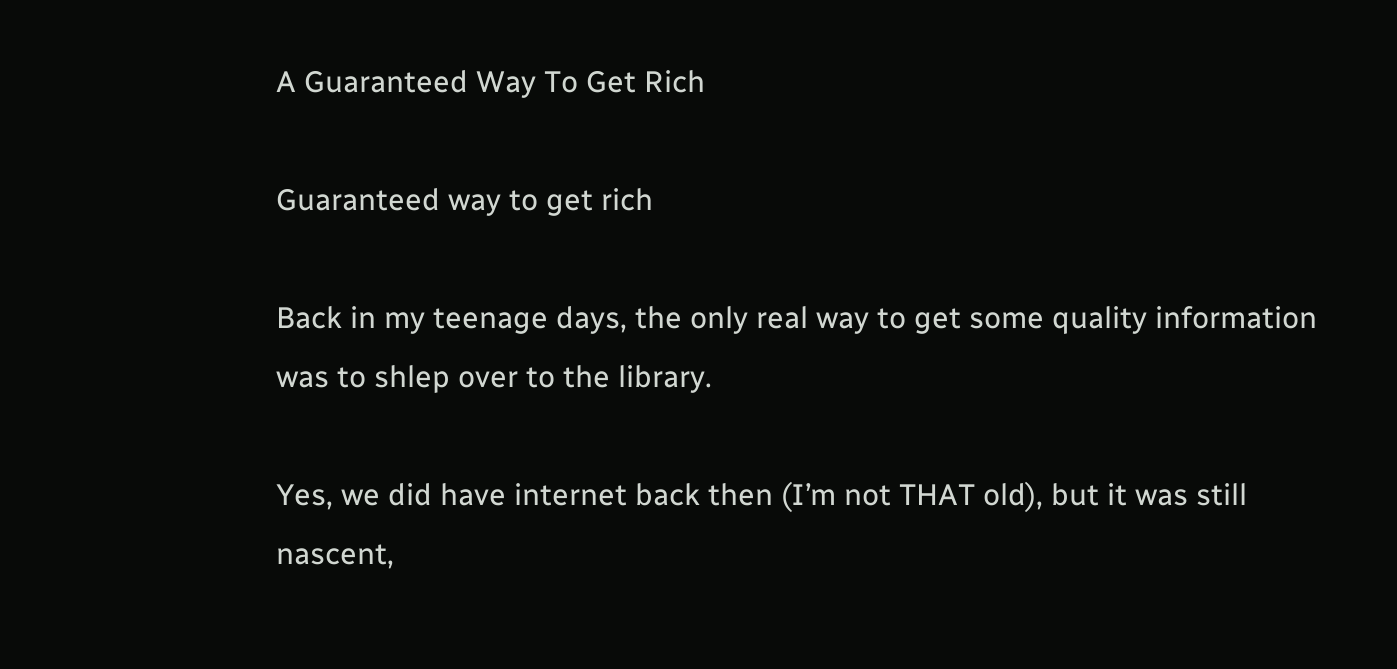A Guaranteed Way To Get Rich

Guaranteed way to get rich

Back in my teenage days, the only real way to get some quality information was to shlep over to the library.

Yes, we did have internet back then (I’m not THAT old), but it was still nascent,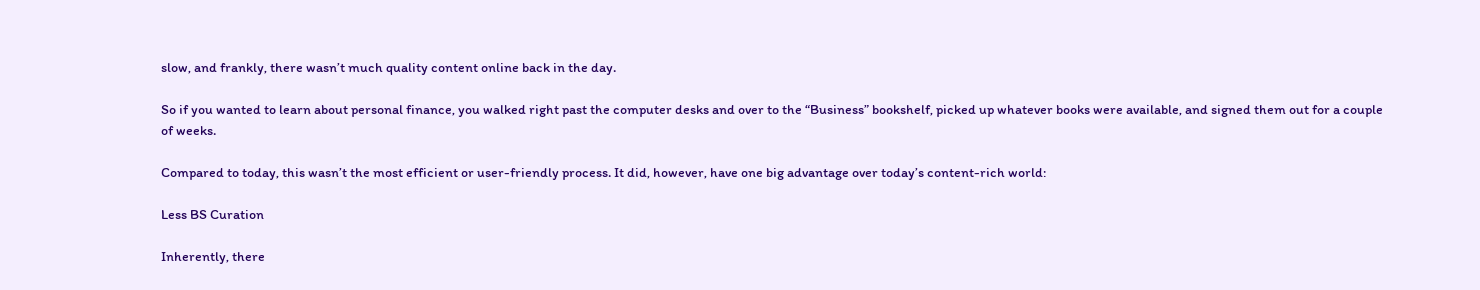slow, and frankly, there wasn’t much quality content online back in the day.

So if you wanted to learn about personal finance, you walked right past the computer desks and over to the “Business” bookshelf, picked up whatever books were available, and signed them out for a couple of weeks.

Compared to today, this wasn’t the most efficient or user-friendly process. It did, however, have one big advantage over today’s content-rich world:

Less BS Curation

Inherently, there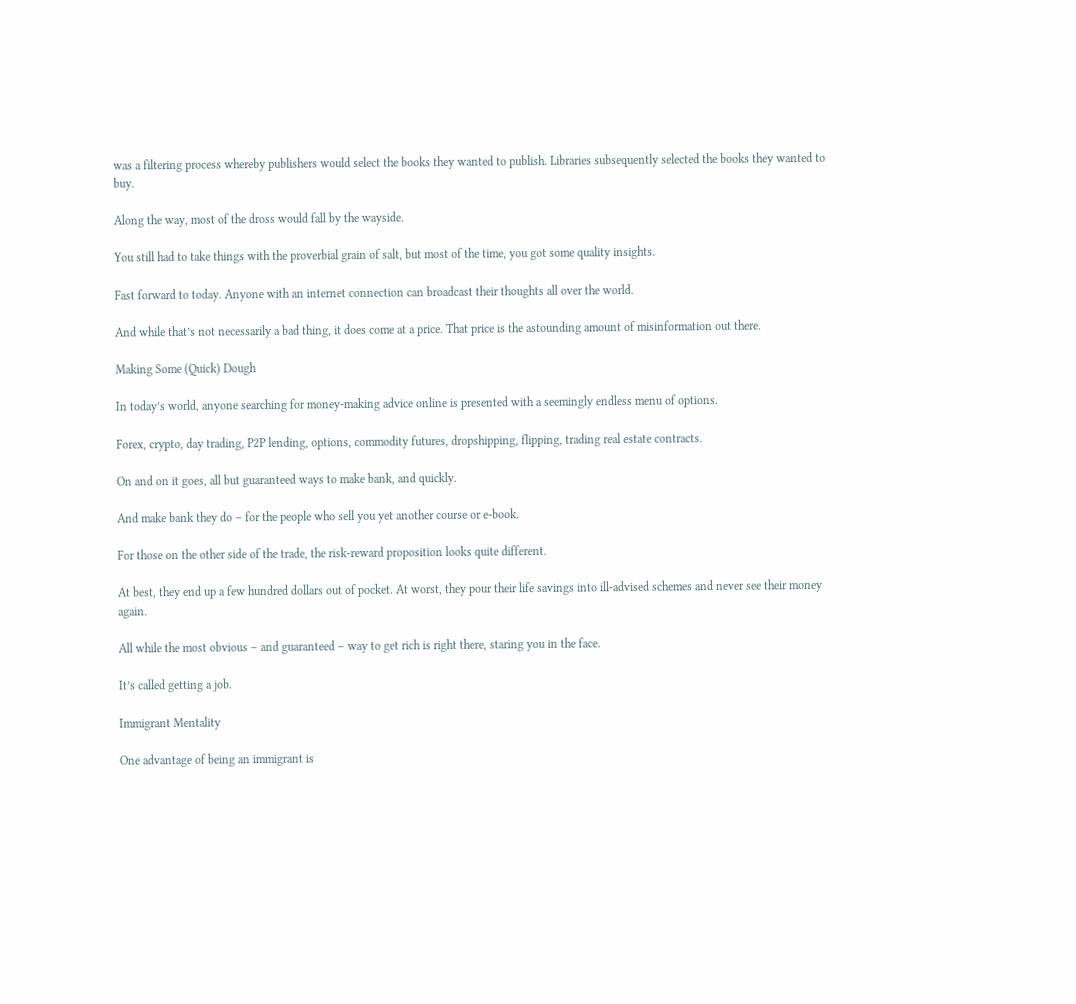was a filtering process whereby publishers would select the books they wanted to publish. Libraries subsequently selected the books they wanted to buy.

Along the way, most of the dross would fall by the wayside.

You still had to take things with the proverbial grain of salt, but most of the time, you got some quality insights.

Fast forward to today. Anyone with an internet connection can broadcast their thoughts all over the world.

And while that’s not necessarily a bad thing, it does come at a price. That price is the astounding amount of misinformation out there.

Making Some (Quick) Dough

In today’s world, anyone searching for money-making advice online is presented with a seemingly endless menu of options.

Forex, crypto, day trading, P2P lending, options, commodity futures, dropshipping, flipping, trading real estate contracts.

On and on it goes, all but guaranteed ways to make bank, and quickly.

And make bank they do – for the people who sell you yet another course or e-book.

For those on the other side of the trade, the risk-reward proposition looks quite different.

At best, they end up a few hundred dollars out of pocket. At worst, they pour their life savings into ill-advised schemes and never see their money again.

All while the most obvious – and guaranteed – way to get rich is right there, staring you in the face.

It’s called getting a job.

Immigrant Mentality

One advantage of being an immigrant is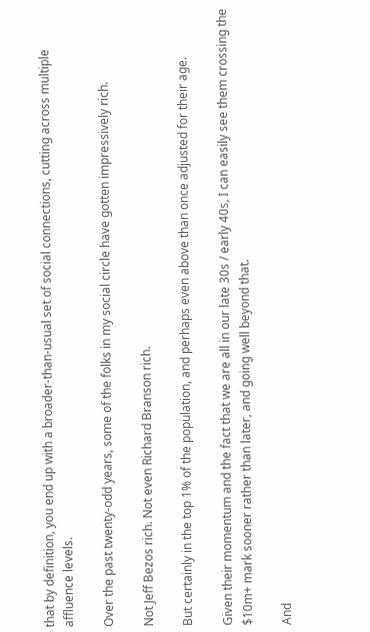that by definition, you end up with a broader-than-usual set of social connections, cutting across multiple affluence levels.

Over the past twenty-odd years, some of the folks in my social circle have gotten impressively rich.

Not Jeff Bezos rich. Not even Richard Branson rich.

But certainly in the top 1% of the population, and perhaps even above than once adjusted for their age.

Given their momentum and the fact that we are all in our late 30s / early 40s, I can easily see them crossing the $10m+ mark sooner rather than later, and going well beyond that.

And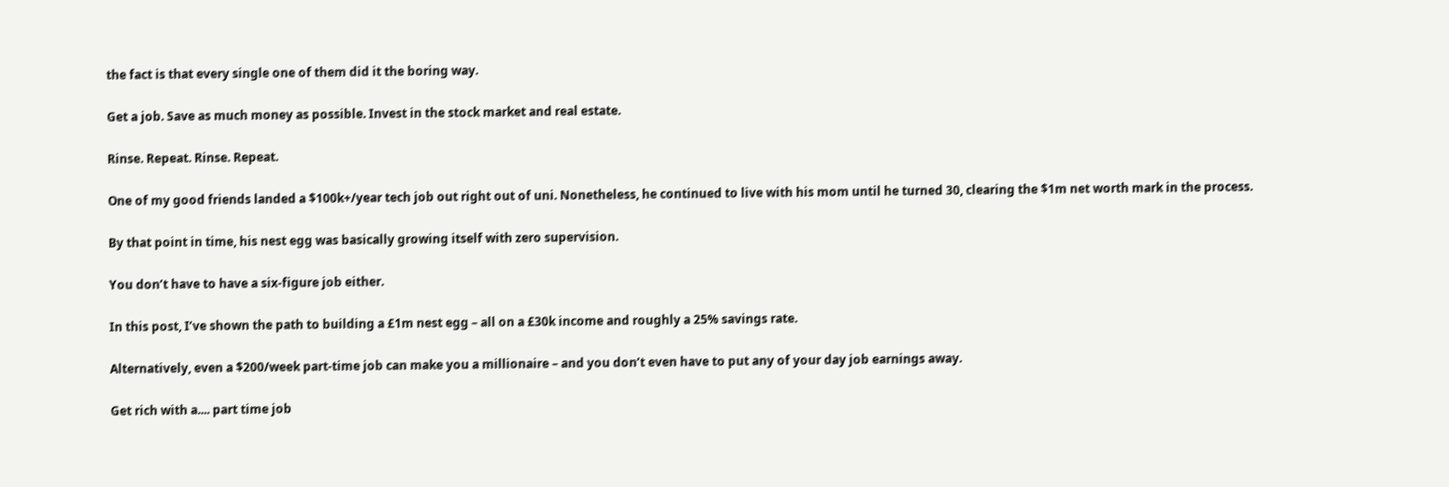the fact is that every single one of them did it the boring way.

Get a job. Save as much money as possible. Invest in the stock market and real estate.

Rinse. Repeat. Rinse. Repeat.

One of my good friends landed a $100k+/year tech job out right out of uni. Nonetheless, he continued to live with his mom until he turned 30, clearing the $1m net worth mark in the process.

By that point in time, his nest egg was basically growing itself with zero supervision.

You don’t have to have a six-figure job either.

In this post, I’ve shown the path to building a £1m nest egg – all on a £30k income and roughly a 25% savings rate.

Alternatively, even a $200/week part-time job can make you a millionaire – and you don’t even have to put any of your day job earnings away.

Get rich with a.... part time job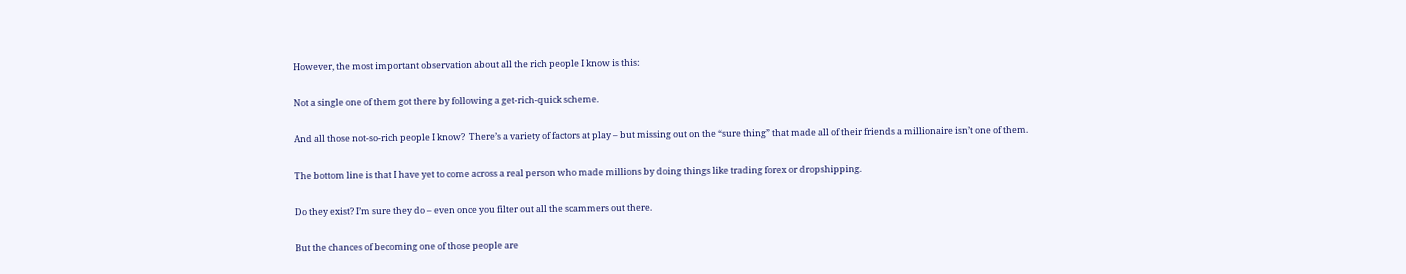However, the most important observation about all the rich people I know is this:

Not a single one of them got there by following a get-rich-quick scheme.

And all those not-so-rich people I know?  There’s a variety of factors at play – but missing out on the “sure thing” that made all of their friends a millionaire isn’t one of them.

The bottom line is that I have yet to come across a real person who made millions by doing things like trading forex or dropshipping.

Do they exist? I’m sure they do – even once you filter out all the scammers out there.

But the chances of becoming one of those people are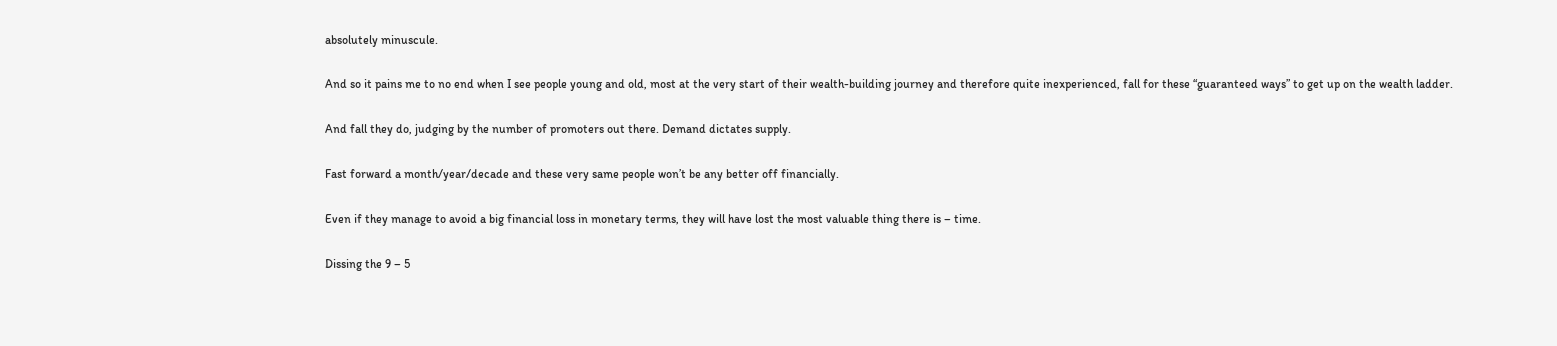absolutely minuscule.

And so it pains me to no end when I see people young and old, most at the very start of their wealth-building journey and therefore quite inexperienced, fall for these “guaranteed ways” to get up on the wealth ladder.

And fall they do, judging by the number of promoters out there. Demand dictates supply.

Fast forward a month/year/decade and these very same people won’t be any better off financially.

Even if they manage to avoid a big financial loss in monetary terms, they will have lost the most valuable thing there is – time.

Dissing the 9 – 5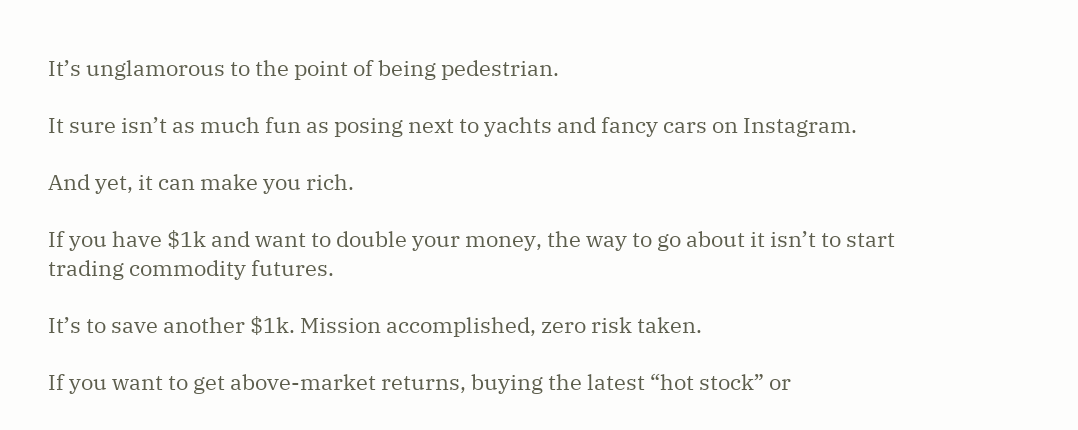It’s unglamorous to the point of being pedestrian.

It sure isn’t as much fun as posing next to yachts and fancy cars on Instagram.

And yet, it can make you rich.

If you have $1k and want to double your money, the way to go about it isn’t to start trading commodity futures.

It’s to save another $1k. Mission accomplished, zero risk taken.

If you want to get above-market returns, buying the latest “hot stock” or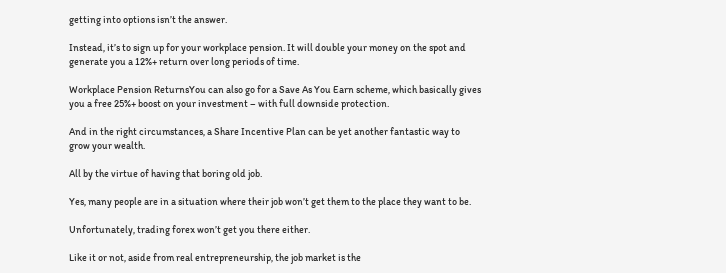getting into options isn’t the answer.

Instead, it’s to sign up for your workplace pension. It will double your money on the spot and generate you a 12%+ return over long periods of time.

Workplace Pension ReturnsYou can also go for a Save As You Earn scheme, which basically gives you a free 25%+ boost on your investment – with full downside protection.

And in the right circumstances, a Share Incentive Plan can be yet another fantastic way to grow your wealth.

All by the virtue of having that boring old job.

Yes, many people are in a situation where their job won’t get them to the place they want to be.

Unfortunately, trading forex won’t get you there either.

Like it or not, aside from real entrepreneurship, the job market is the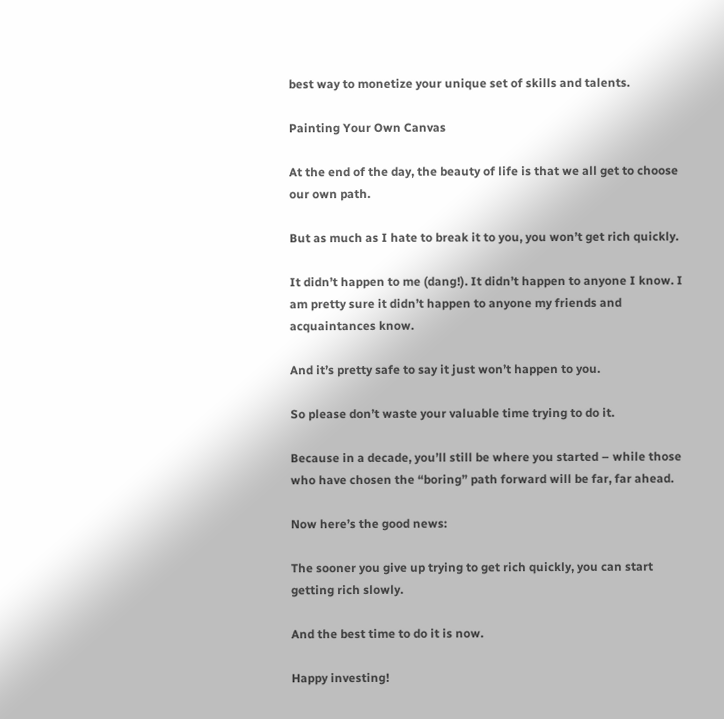best way to monetize your unique set of skills and talents.

Painting Your Own Canvas

At the end of the day, the beauty of life is that we all get to choose our own path.

But as much as I hate to break it to you, you won’t get rich quickly.

It didn’t happen to me (dang!). It didn’t happen to anyone I know. I am pretty sure it didn’t happen to anyone my friends and acquaintances know.

And it’s pretty safe to say it just won’t happen to you.

So please don’t waste your valuable time trying to do it.

Because in a decade, you’ll still be where you started – while those who have chosen the “boring” path forward will be far, far ahead.

Now here’s the good news:

The sooner you give up trying to get rich quickly, you can start getting rich slowly.

And the best time to do it is now.

Happy investing!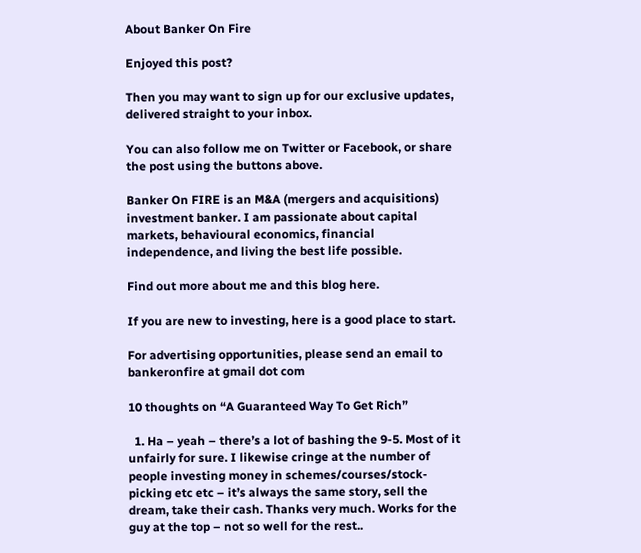About Banker On Fire

Enjoyed this post?

Then you may want to sign up for our exclusive updates, delivered straight to your inbox.

You can also follow me on Twitter or Facebook, or share the post using the buttons above.

Banker On FIRE is an M&A (mergers and acquisitions) investment banker. I am passionate about capital markets, behavioural economics, financial independence, and living the best life possible.

Find out more about me and this blog here.

If you are new to investing, here is a good place to start.

For advertising opportunities, please send an email to bankeronfire at gmail dot com

10 thoughts on “A Guaranteed Way To Get Rich”

  1. Ha – yeah – there’s a lot of bashing the 9-5. Most of it unfairly for sure. I likewise cringe at the number of people investing money in schemes/courses/stock-picking etc etc – it’s always the same story, sell the dream, take their cash. Thanks very much. Works for the guy at the top – not so well for the rest..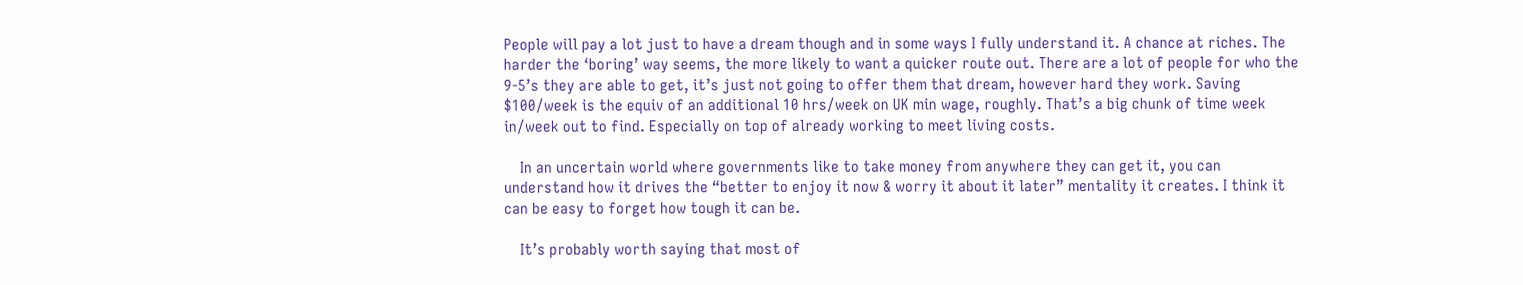People will pay a lot just to have a dream though and in some ways I fully understand it. A chance at riches. The harder the ‘boring’ way seems, the more likely to want a quicker route out. There are a lot of people for who the 9-5’s they are able to get, it’s just not going to offer them that dream, however hard they work. Saving $100/week is the equiv of an additional 10 hrs/week on UK min wage, roughly. That’s a big chunk of time week in/week out to find. Especially on top of already working to meet living costs.

    In an uncertain world where governments like to take money from anywhere they can get it, you can understand how it drives the “better to enjoy it now & worry it about it later” mentality it creates. I think it can be easy to forget how tough it can be.

    It’s probably worth saying that most of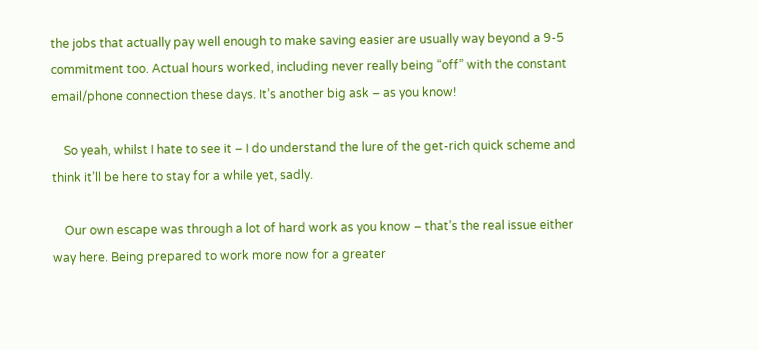the jobs that actually pay well enough to make saving easier are usually way beyond a 9-5 commitment too. Actual hours worked, including never really being “off” with the constant email/phone connection these days. It’s another big ask – as you know!

    So yeah, whilst I hate to see it – I do understand the lure of the get-rich quick scheme and think it’ll be here to stay for a while yet, sadly.

    Our own escape was through a lot of hard work as you know – that’s the real issue either way here. Being prepared to work more now for a greater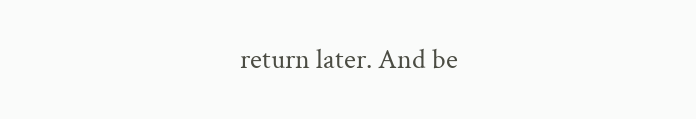return later. And be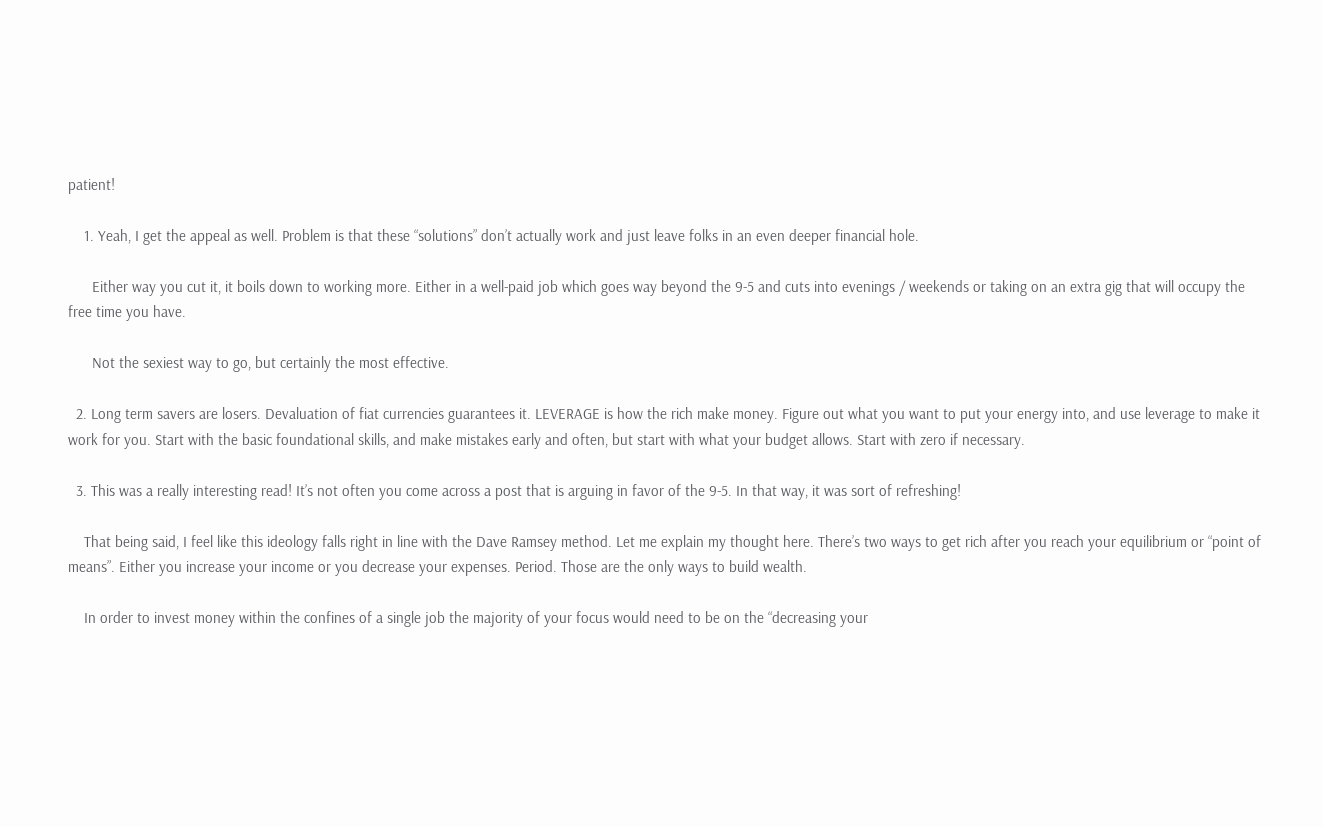patient!

    1. Yeah, I get the appeal as well. Problem is that these “solutions” don’t actually work and just leave folks in an even deeper financial hole.

      Either way you cut it, it boils down to working more. Either in a well-paid job which goes way beyond the 9-5 and cuts into evenings / weekends or taking on an extra gig that will occupy the free time you have.

      Not the sexiest way to go, but certainly the most effective.

  2. Long term savers are losers. Devaluation of fiat currencies guarantees it. LEVERAGE is how the rich make money. Figure out what you want to put your energy into, and use leverage to make it work for you. Start with the basic foundational skills, and make mistakes early and often, but start with what your budget allows. Start with zero if necessary.

  3. This was a really interesting read! It’s not often you come across a post that is arguing in favor of the 9-5. In that way, it was sort of refreshing!

    That being said, I feel like this ideology falls right in line with the Dave Ramsey method. Let me explain my thought here. There’s two ways to get rich after you reach your equilibrium or “point of means”. Either you increase your income or you decrease your expenses. Period. Those are the only ways to build wealth.

    In order to invest money within the confines of a single job the majority of your focus would need to be on the “decreasing your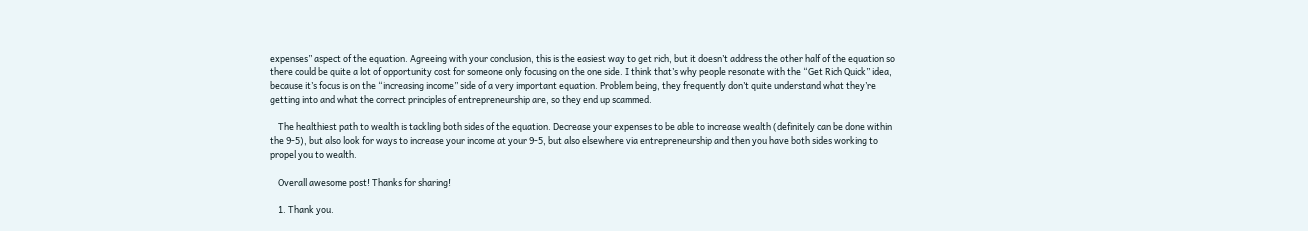expenses” aspect of the equation. Agreeing with your conclusion, this is the easiest way to get rich, but it doesn’t address the other half of the equation so there could be quite a lot of opportunity cost for someone only focusing on the one side. I think that’s why people resonate with the “Get Rich Quick” idea, because it’s focus is on the “increasing income” side of a very important equation. Problem being, they frequently don’t quite understand what they’re getting into and what the correct principles of entrepreneurship are, so they end up scammed.

    The healthiest path to wealth is tackling both sides of the equation. Decrease your expenses to be able to increase wealth (definitely can be done within the 9-5), but also look for ways to increase your income at your 9-5, but also elsewhere via entrepreneurship and then you have both sides working to propel you to wealth.

    Overall awesome post! Thanks for sharing!

    1. Thank you.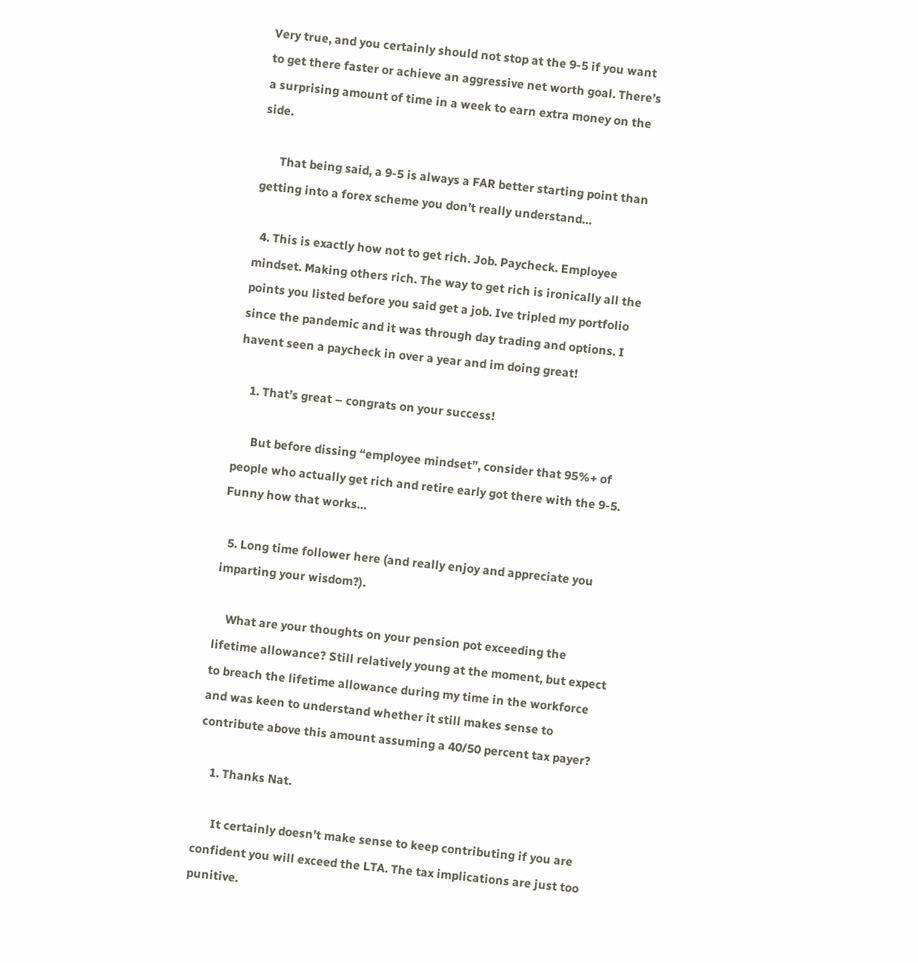Very true, and you certainly should not stop at the 9-5 if you want to get there faster or achieve an aggressive net worth goal. There’s a surprising amount of time in a week to earn extra money on the side.

      That being said, a 9-5 is always a FAR better starting point than getting into a forex scheme you don’t really understand…

  4. This is exactly how not to get rich. Job. Paycheck. Employee mindset. Making others rich. The way to get rich is ironically all the points you listed before you said get a job. Ive tripled my portfolio since the pandemic and it was through day trading and options. I havent seen a paycheck in over a year and im doing great!

    1. That’s great – congrats on your success!

      But before dissing “employee mindset”, consider that 95%+ of people who actually get rich and retire early got there with the 9-5. Funny how that works…

  5. Long time follower here (and really enjoy and appreciate you imparting your wisdom?).

    What are your thoughts on your pension pot exceeding the lifetime allowance? Still relatively young at the moment, but expect to breach the lifetime allowance during my time in the workforce and was keen to understand whether it still makes sense to contribute above this amount assuming a 40/50 percent tax payer?

    1. Thanks Nat.

      It certainly doesn’t make sense to keep contributing if you are confident you will exceed the LTA. The tax implications are just too punitive.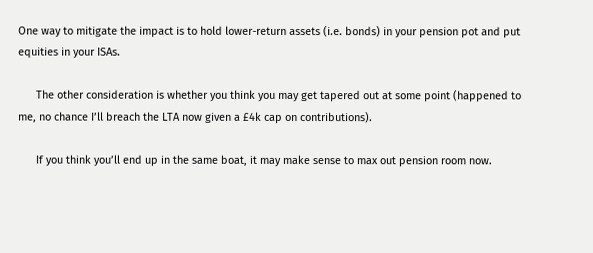One way to mitigate the impact is to hold lower-return assets (i.e. bonds) in your pension pot and put equities in your ISAs.

      The other consideration is whether you think you may get tapered out at some point (happened to me, no chance I’ll breach the LTA now given a £4k cap on contributions).

      If you think you’ll end up in the same boat, it may make sense to max out pension room now.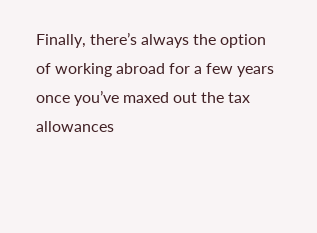Finally, there’s always the option of working abroad for a few years once you’ve maxed out the tax allowances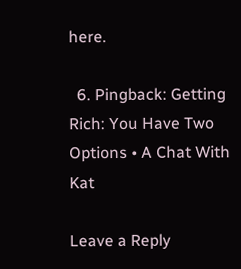here.

  6. Pingback: Getting Rich: You Have Two Options • A Chat With Kat

Leave a Reply